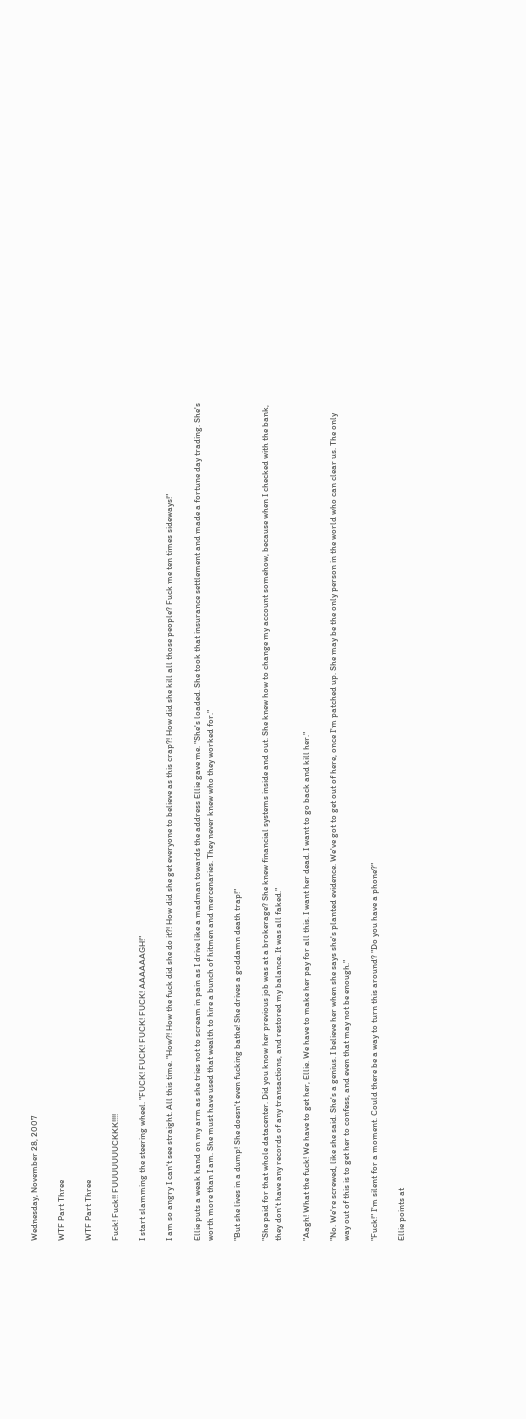Wednesday, November 28, 2007

WTF Part Three

WTF Part Three

Fuck! Fuck!! FUUUUUUUCKKK!!!!

I start slamming the steering wheel. "FUCK! FUCK! FUCK! FUCK! AAAAAAGH!"

I am so angry I can't see straight. All this time. "How?! How the fuck did she do it?! How did she get everyone to believe as this crap?! How did she kill all those people? Fuck me ten times sideways!"

Ellie puts a weak hand on my arm as she tries not to scream in pain as I drive like a madman towards the address Ellie gave me. "She's loaded. She took that insurance settlement and made a fortune day trading. She's worth more than I am. She must have used that wealth to hire a bunch of hitmen and mercenaries. They never knew who they worked for."

"But she lives in a dump! She doesn't even fucking bathe! She drives a goddamn death trap!"

"She paid for that whole datacenter. Did you know her previous job was at a brokerage? She knew financial systems inside and out. She knew how to change my account somehow, because when I checked with the bank, they don't have any records of any transactions, and restored my balance. It was all faked."

"Aagh! What the fuck! We have to get her, Ellie. We have to make her pay for all this. I want her dead. I want to go back and kill her."

"No. We're screwed, like she said. She's a genius. I believe her when she says she's planted evidence. We've got to get out of here, once I'm patched up. She may be the only person in the world who can clear us. The only way out of this is to get her to confess, and even that may not be enough."

"Fuck!" I'm silent for a moment. Could there be a way to turn this around? "Do you have a phone?"

Ellie points at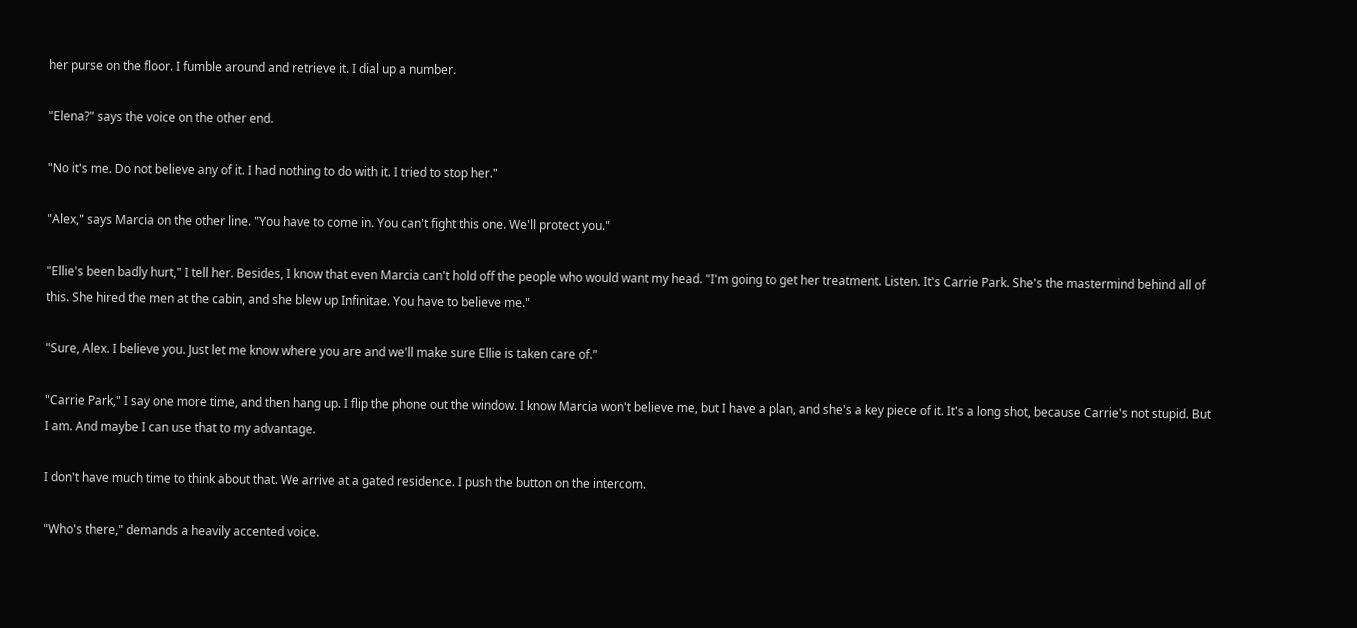her purse on the floor. I fumble around and retrieve it. I dial up a number.

"Elena?" says the voice on the other end.

"No it's me. Do not believe any of it. I had nothing to do with it. I tried to stop her."

"Alex," says Marcia on the other line. "You have to come in. You can't fight this one. We'll protect you."

"Ellie's been badly hurt," I tell her. Besides, I know that even Marcia can't hold off the people who would want my head. "I'm going to get her treatment. Listen. It's Carrie Park. She's the mastermind behind all of this. She hired the men at the cabin, and she blew up Infinitae. You have to believe me."

"Sure, Alex. I believe you. Just let me know where you are and we'll make sure Ellie is taken care of."

"Carrie Park," I say one more time, and then hang up. I flip the phone out the window. I know Marcia won't believe me, but I have a plan, and she's a key piece of it. It's a long shot, because Carrie's not stupid. But I am. And maybe I can use that to my advantage.

I don't have much time to think about that. We arrive at a gated residence. I push the button on the intercom.

"Who's there," demands a heavily accented voice.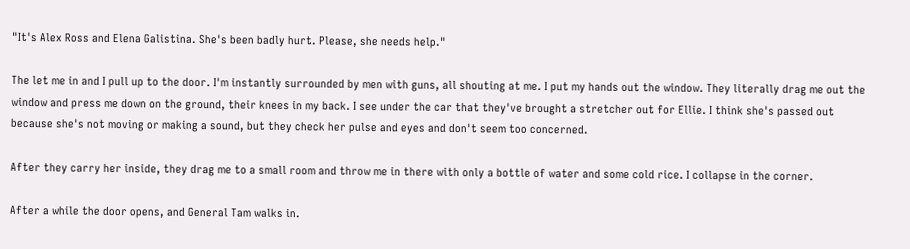"It's Alex Ross and Elena Galistina. She's been badly hurt. Please, she needs help."

The let me in and I pull up to the door. I'm instantly surrounded by men with guns, all shouting at me. I put my hands out the window. They literally drag me out the window and press me down on the ground, their knees in my back. I see under the car that they've brought a stretcher out for Ellie. I think she's passed out because she's not moving or making a sound, but they check her pulse and eyes and don't seem too concerned.

After they carry her inside, they drag me to a small room and throw me in there with only a bottle of water and some cold rice. I collapse in the corner.

After a while the door opens, and General Tam walks in.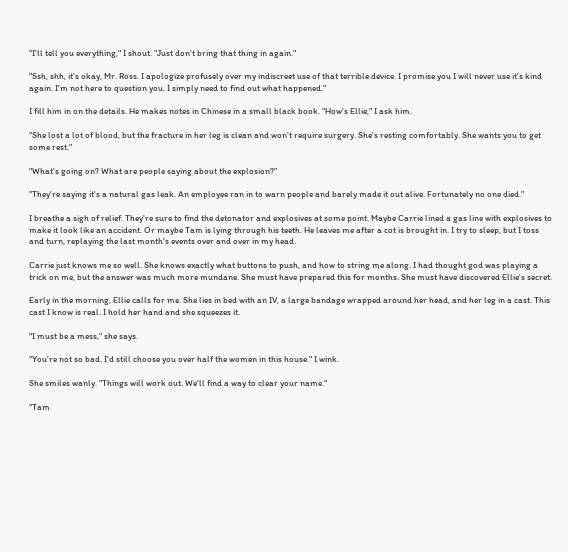"I'll tell you everything," I shout. "Just don't bring that thing in again."

"Ssh, shh, it's okay, Mr. Ross. I apologize profusely over my indiscreet use of that terrible device. I promise you I will never use it's kind again. I'm not here to question you. I simply need to find out what happened."

I fill him in on the details. He makes notes in Chinese in a small black book. "How's Ellie," I ask him.

"She lost a lot of blood, but the fracture in her leg is clean and won't require surgery. She's resting comfortably. She wants you to get some rest."

"What's going on? What are people saying about the explosion?"

"They're saying it's a natural gas leak. An employee ran in to warn people and barely made it out alive. Fortunately no one died."

I breathe a sigh of relief. They're sure to find the detonator and explosives at some point. Maybe Carrie lined a gas line with explosives to make it look like an accident. Or maybe Tam is lying through his teeth. He leaves me after a cot is brought in. I try to sleep, but I toss and turn, replaying the last month's events over and over in my head.

Carrie just knows me so well. She knows exactly what buttons to push, and how to string me along. I had thought god was playing a trick on me, but the answer was much more mundane. She must have prepared this for months. She must have discovered Ellie's secret.

Early in the morning, Ellie calls for me. She lies in bed with an IV, a large bandage wrapped around her head, and her leg in a cast. This cast I know is real. I hold her hand and she squeezes it.

"I must be a mess," she says.

"You're not so bad. I'd still choose you over half the women in this house." I wink.

She smiles wanly. "Things will work out. We'll find a way to clear your name."

"Tam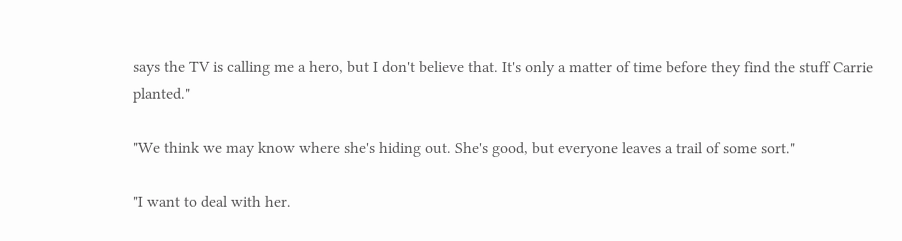says the TV is calling me a hero, but I don't believe that. It's only a matter of time before they find the stuff Carrie planted."

"We think we may know where she's hiding out. She's good, but everyone leaves a trail of some sort."

"I want to deal with her.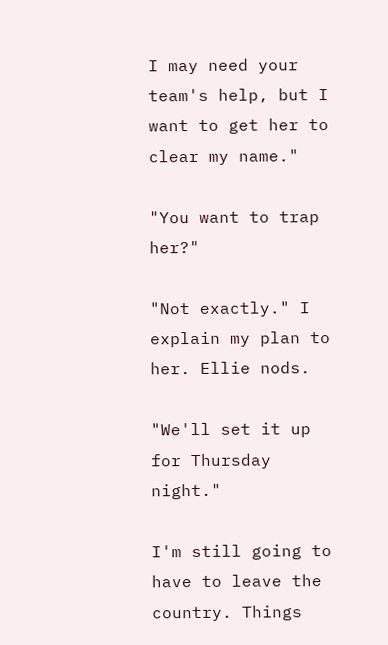I may need your team's help, but I want to get her to clear my name."

"You want to trap her?"

"Not exactly." I explain my plan to her. Ellie nods.

"We'll set it up for Thursday night."

I'm still going to have to leave the country. Things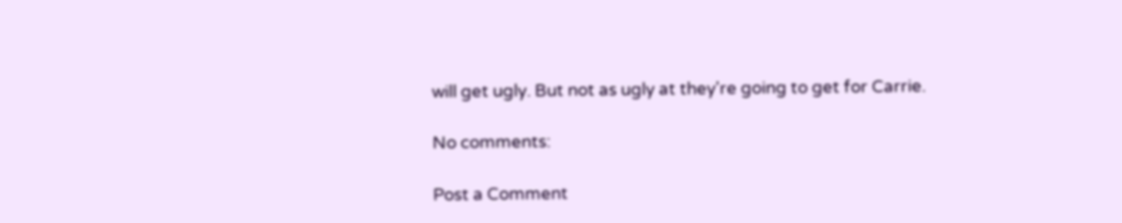will get ugly. But not as ugly at they're going to get for Carrie.

No comments:

Post a Comment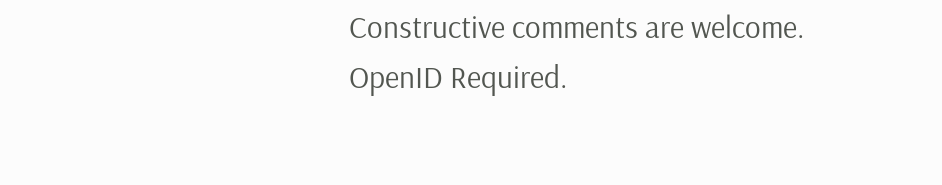Constructive comments are welcome.
OpenID Required.